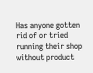Has anyone gotten rid of or tried running their shop without product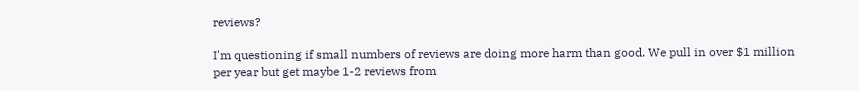reviews?

I'm questioning if small numbers of reviews are doing more harm than good. We pull in over $1 million per year but get maybe 1-2 reviews from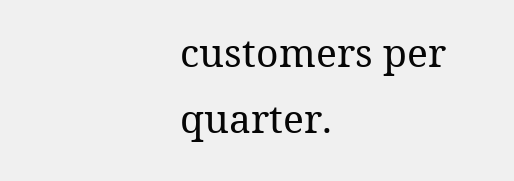customers per quarter.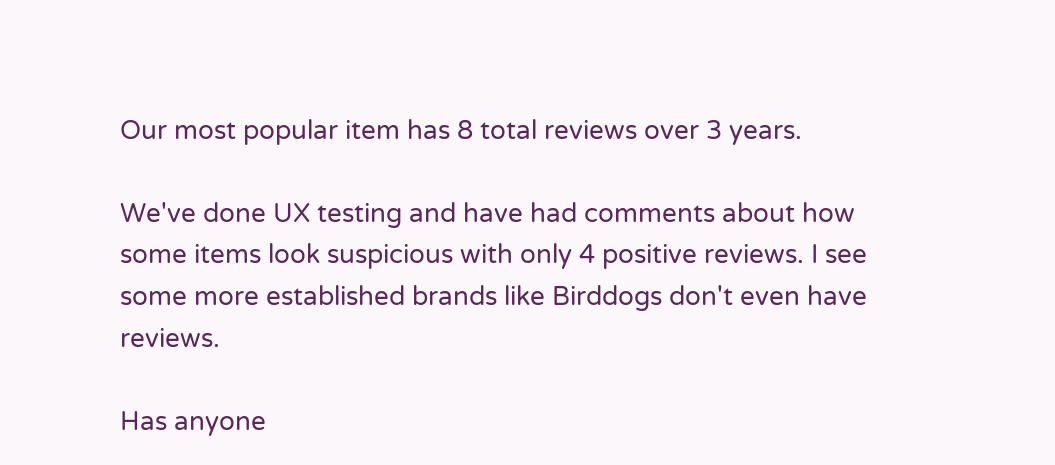Our most popular item has 8 total reviews over 3 years.

We've done UX testing and have had comments about how some items look suspicious with only 4 positive reviews. I see some more established brands like Birddogs don't even have reviews.

Has anyone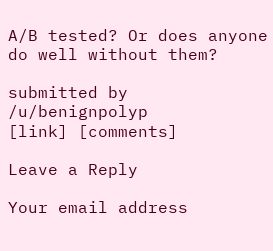A/B tested? Or does anyone do well without them?

submitted by /u/benignpolyp
[link] [comments]

Leave a Reply

Your email address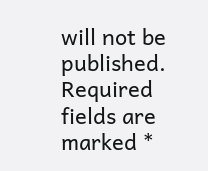will not be published. Required fields are marked *